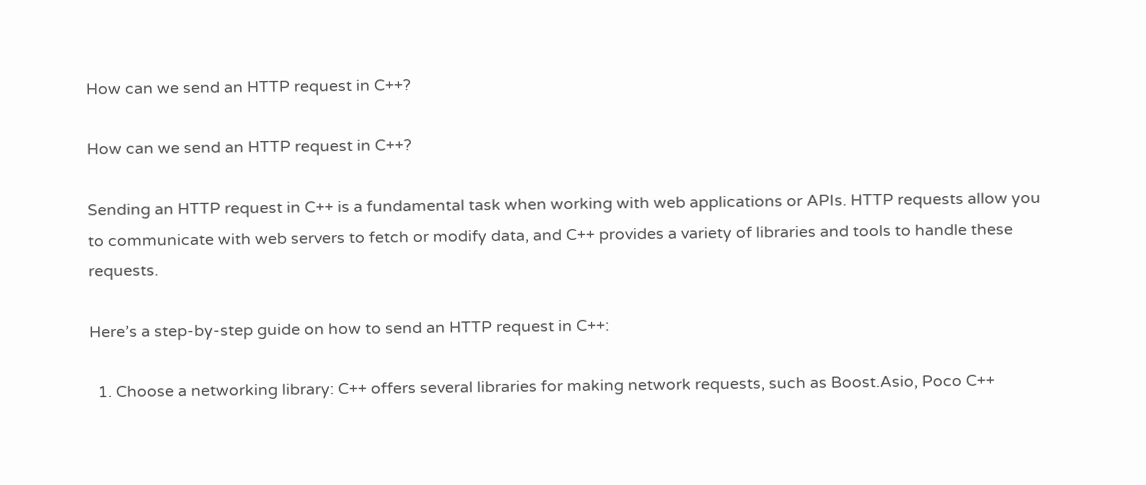How can we send an HTTP request in C++?

How can we send an HTTP request in C++?

Sending an HTTP request in C++ is a fundamental task when working with web applications or APIs. HTTP requests allow you to communicate with web servers to fetch or modify data, and C++ provides a variety of libraries and tools to handle these requests.

Here’s a step-by-step guide on how to send an HTTP request in C++:

  1. Choose a networking library: C++ offers several libraries for making network requests, such as Boost.Asio, Poco C++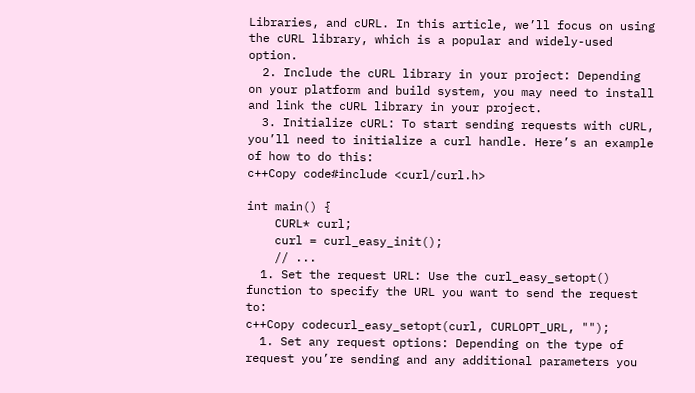Libraries, and cURL. In this article, we’ll focus on using the cURL library, which is a popular and widely-used option.
  2. Include the cURL library in your project: Depending on your platform and build system, you may need to install and link the cURL library in your project.
  3. Initialize cURL: To start sending requests with cURL, you’ll need to initialize a curl handle. Here’s an example of how to do this:
c++Copy code#include <curl/curl.h>

int main() {
    CURL* curl;
    curl = curl_easy_init();
    // ...
  1. Set the request URL: Use the curl_easy_setopt() function to specify the URL you want to send the request to:
c++Copy codecurl_easy_setopt(curl, CURLOPT_URL, "");
  1. Set any request options: Depending on the type of request you’re sending and any additional parameters you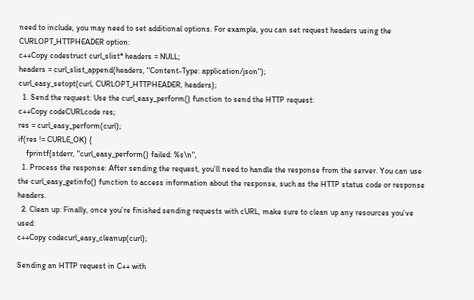need to include, you may need to set additional options. For example, you can set request headers using the CURLOPT_HTTPHEADER option:
c++Copy codestruct curl_slist* headers = NULL;
headers = curl_slist_append(headers, "Content-Type: application/json");
curl_easy_setopt(curl, CURLOPT_HTTPHEADER, headers);
  1. Send the request: Use the curl_easy_perform() function to send the HTTP request:
c++Copy codeCURLcode res;
res = curl_easy_perform(curl);
if(res != CURLE_OK) {
    fprintf(stderr, "curl_easy_perform() failed: %s\n",
  1. Process the response: After sending the request, you’ll need to handle the response from the server. You can use the curl_easy_getinfo() function to access information about the response, such as the HTTP status code or response headers.
  2. Clean up: Finally, once you’re finished sending requests with cURL, make sure to clean up any resources you’ve used:
c++Copy codecurl_easy_cleanup(curl);

Sending an HTTP request in C++ with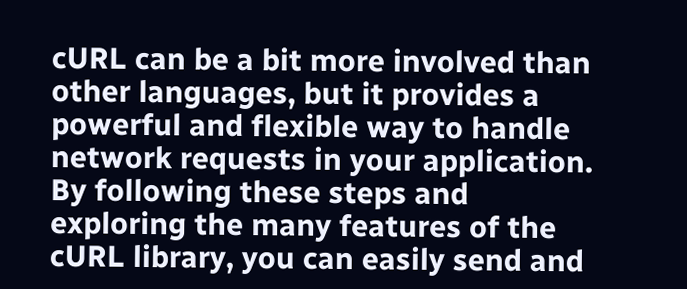cURL can be a bit more involved than other languages, but it provides a powerful and flexible way to handle network requests in your application. By following these steps and exploring the many features of the cURL library, you can easily send and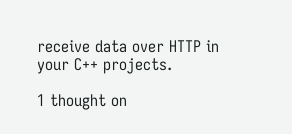receive data over HTTP in your C++ projects.

1 thought on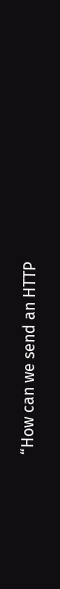“How can we send an HTTP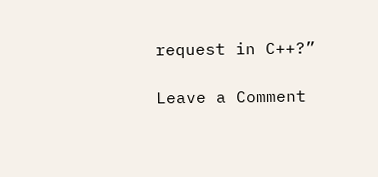request in C++?”

Leave a Comment